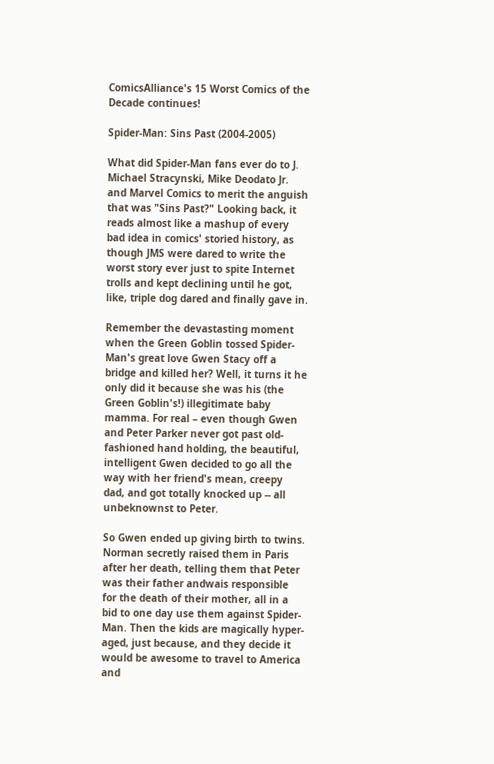ComicsAlliance's 15 Worst Comics of the Decade continues!

Spider-Man: Sins Past (2004-2005)

What did Spider-Man fans ever do to J. Michael Stracynski, Mike Deodato Jr. and Marvel Comics to merit the anguish that was "Sins Past?" Looking back, it reads almost like a mashup of every bad idea in comics' storied history, as though JMS were dared to write the worst story ever just to spite Internet trolls and kept declining until he got, like, triple dog dared and finally gave in.

Remember the devastasting moment when the Green Goblin tossed Spider-Man's great love Gwen Stacy off a bridge and killed her? Well, it turns it he only did it because she was his (the Green Goblin's!) illegitimate baby mamma. For real – even though Gwen and Peter Parker never got past old-fashioned hand holding, the beautiful, intelligent Gwen decided to go all the way with her friend's mean, creepy dad, and got totally knocked up -- all unbeknownst to Peter.

So Gwen ended up giving birth to twins. Norman secretly raised them in Paris after her death, telling them that Peter was their father andwais responsible for the death of their mother, all in a bid to one day use them against Spider-Man. Then the kids are magically hyper-aged, just because, and they decide it would be awesome to travel to America and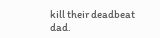kill their deadbeat dad.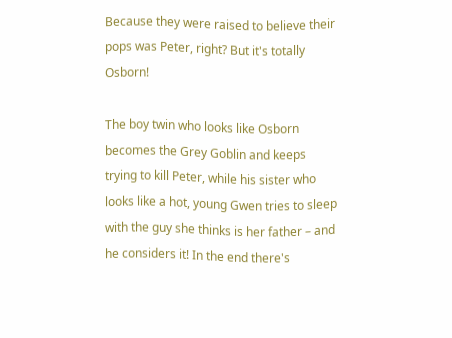Because they were raised to believe their pops was Peter, right? But it's totally Osborn!

The boy twin who looks like Osborn becomes the Grey Goblin and keeps trying to kill Peter, while his sister who looks like a hot, young Gwen tries to sleep with the guy she thinks is her father – and he considers it! In the end there's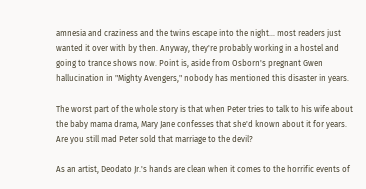amnesia and craziness and the twins escape into the night... most readers just wanted it over with by then. Anyway, they're probably working in a hostel and going to trance shows now. Point is, aside from Osborn's pregnant Gwen hallucination in "Mighty Avengers," nobody has mentioned this disaster in years.

The worst part of the whole story is that when Peter tries to talk to his wife about the baby mama drama, Mary Jane confesses that she'd known about it for years. Are you still mad Peter sold that marriage to the devil?

As an artist, Deodato Jr.'s hands are clean when it comes to the horrific events of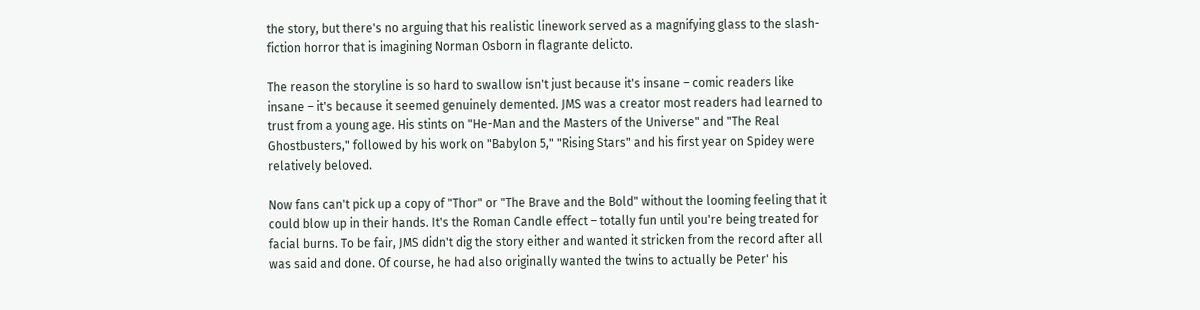the story, but there's no arguing that his realistic linework served as a magnifying glass to the slash-fiction horror that is imagining Norman Osborn in flagrante delicto.

The reason the storyline is so hard to swallow isn't just because it's insane – comic readers like insane – it's because it seemed genuinely demented. JMS was a creator most readers had learned to trust from a young age. His stints on "He-Man and the Masters of the Universe" and "The Real Ghostbusters," followed by his work on "Babylon 5," "Rising Stars" and his first year on Spidey were relatively beloved.

Now fans can't pick up a copy of "Thor" or "The Brave and the Bold" without the looming feeling that it could blow up in their hands. It's the Roman Candle effect – totally fun until you're being treated for facial burns. To be fair, JMS didn't dig the story either and wanted it stricken from the record after all was said and done. Of course, he had also originally wanted the twins to actually be Peter' his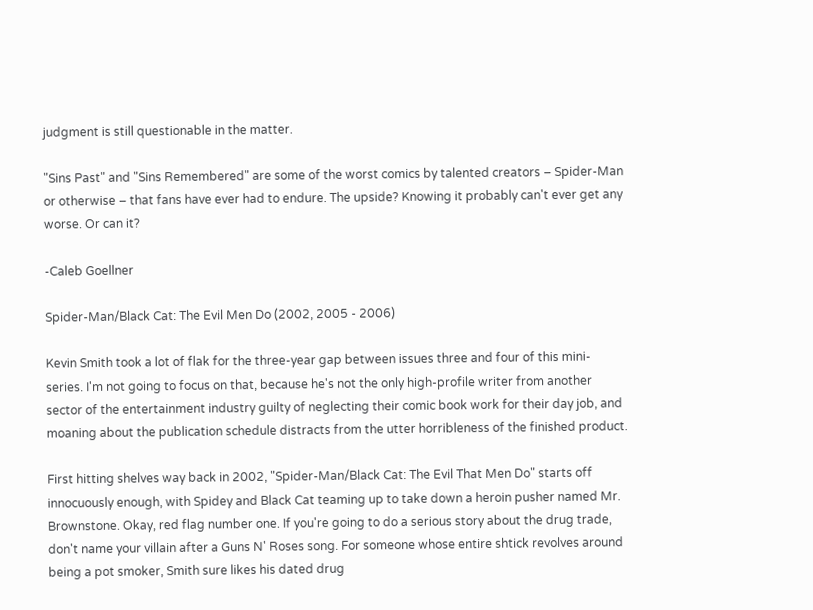judgment is still questionable in the matter.

"Sins Past" and "Sins Remembered" are some of the worst comics by talented creators – Spider-Man or otherwise – that fans have ever had to endure. The upside? Knowing it probably can't ever get any worse. Or can it?

-Caleb Goellner

Spider-Man/Black Cat: The Evil Men Do (2002, 2005 - 2006)

Kevin Smith took a lot of flak for the three-year gap between issues three and four of this mini-series. I'm not going to focus on that, because he's not the only high-profile writer from another sector of the entertainment industry guilty of neglecting their comic book work for their day job, and moaning about the publication schedule distracts from the utter horribleness of the finished product.

First hitting shelves way back in 2002, "Spider-Man/Black Cat: The Evil That Men Do" starts off innocuously enough, with Spidey and Black Cat teaming up to take down a heroin pusher named Mr. Brownstone. Okay, red flag number one. If you're going to do a serious story about the drug trade, don't name your villain after a Guns N' Roses song. For someone whose entire shtick revolves around being a pot smoker, Smith sure likes his dated drug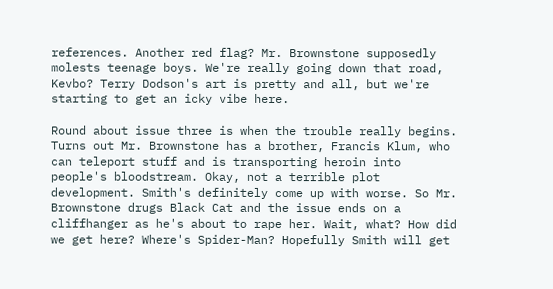references. Another red flag? Mr. Brownstone supposedly molests teenage boys. We're really going down that road, Kevbo? Terry Dodson's art is pretty and all, but we're starting to get an icky vibe here.

Round about issue three is when the trouble really begins. Turns out Mr. Brownstone has a brother, Francis Klum, who can teleport stuff and is transporting heroin into people's bloodstream. Okay, not a terrible plot development. Smith's definitely come up with worse. So Mr. Brownstone drugs Black Cat and the issue ends on a cliffhanger as he's about to rape her. Wait, what? How did we get here? Where's Spider-Man? Hopefully Smith will get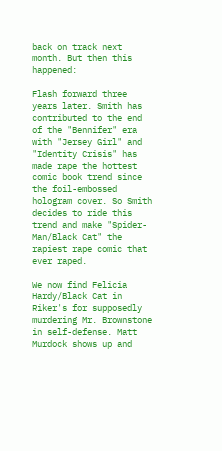back on track next month. But then this happened:

Flash forward three years later. Smith has contributed to the end of the "Bennifer" era with "Jersey Girl" and "Identity Crisis" has made rape the hottest comic book trend since the foil-embossed hologram cover. So Smith decides to ride this trend and make "Spider-Man/Black Cat" the rapiest rape comic that ever raped.

We now find Felicia Hardy/Black Cat in Riker's for supposedly murdering Mr. Brownstone in self-defense. Matt Murdock shows up and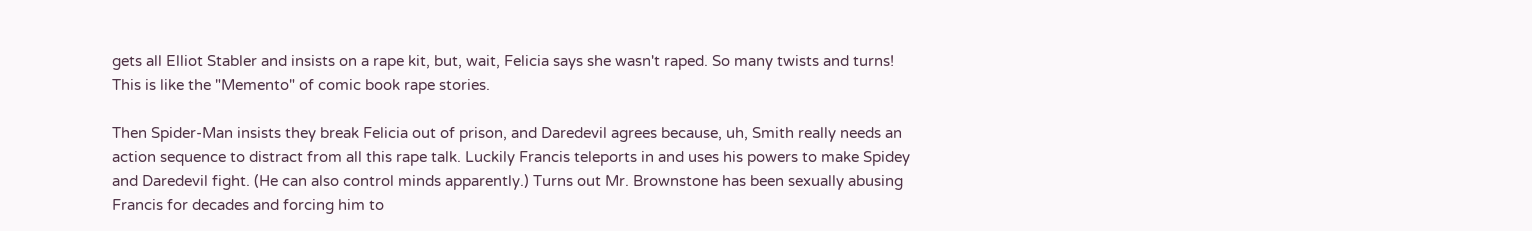gets all Elliot Stabler and insists on a rape kit, but, wait, Felicia says she wasn't raped. So many twists and turns! This is like the "Memento" of comic book rape stories.

Then Spider-Man insists they break Felicia out of prison, and Daredevil agrees because, uh, Smith really needs an action sequence to distract from all this rape talk. Luckily Francis teleports in and uses his powers to make Spidey and Daredevil fight. (He can also control minds apparently.) Turns out Mr. Brownstone has been sexually abusing Francis for decades and forcing him to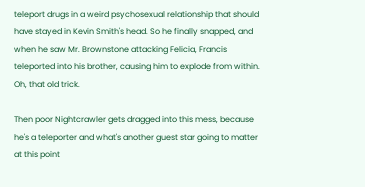teleport drugs in a weird psychosexual relationship that should have stayed in Kevin Smith's head. So he finally snapped, and when he saw Mr. Brownstone attacking Felicia, Francis teleported into his brother, causing him to explode from within. Oh, that old trick.

Then poor Nightcrawler gets dragged into this mess, because he's a teleporter and what's another guest star going to matter at this point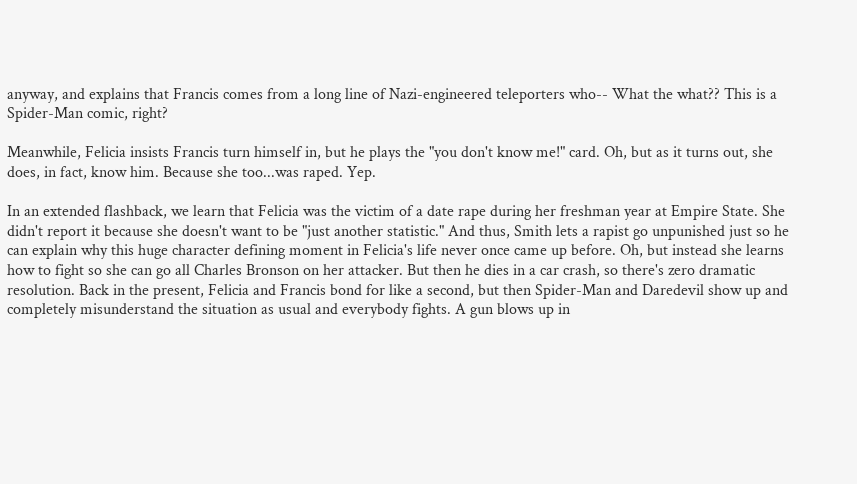anyway, and explains that Francis comes from a long line of Nazi-engineered teleporters who-- What the what?? This is a Spider-Man comic, right?

Meanwhile, Felicia insists Francis turn himself in, but he plays the "you don't know me!" card. Oh, but as it turns out, she does, in fact, know him. Because she too...was raped. Yep.

In an extended flashback, we learn that Felicia was the victim of a date rape during her freshman year at Empire State. She didn't report it because she doesn't want to be "just another statistic." And thus, Smith lets a rapist go unpunished just so he can explain why this huge character defining moment in Felicia's life never once came up before. Oh, but instead she learns how to fight so she can go all Charles Bronson on her attacker. But then he dies in a car crash, so there's zero dramatic resolution. Back in the present, Felicia and Francis bond for like a second, but then Spider-Man and Daredevil show up and completely misunderstand the situation as usual and everybody fights. A gun blows up in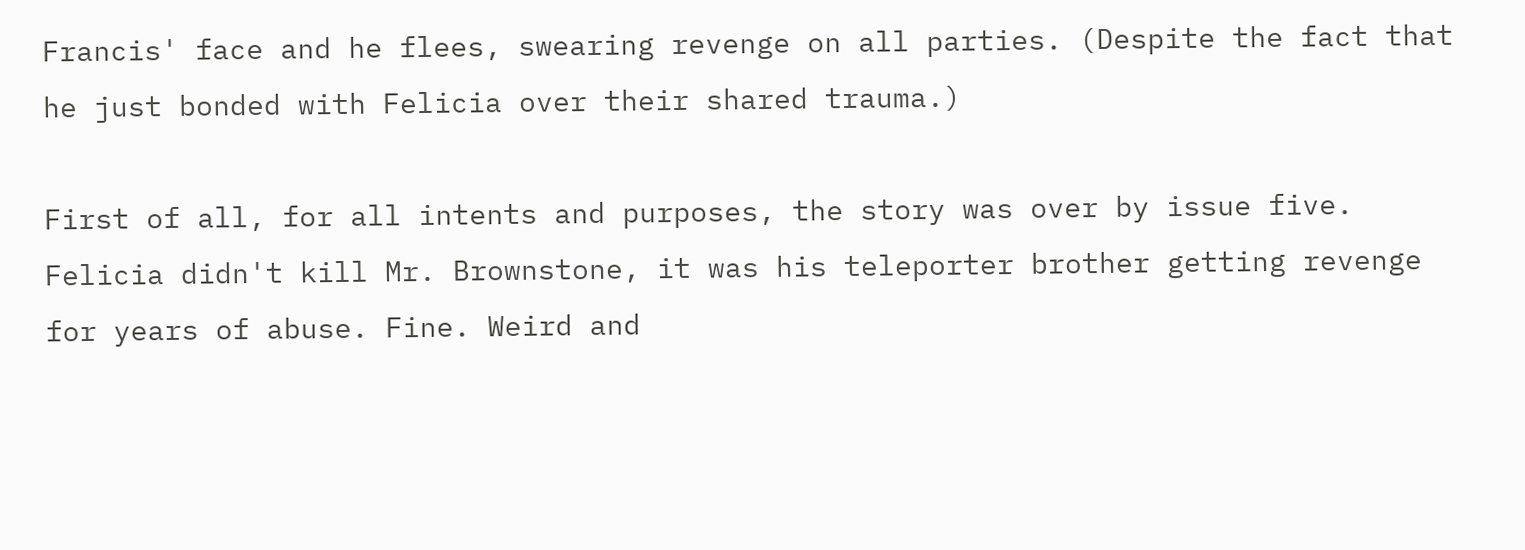Francis' face and he flees, swearing revenge on all parties. (Despite the fact that he just bonded with Felicia over their shared trauma.)

First of all, for all intents and purposes, the story was over by issue five. Felicia didn't kill Mr. Brownstone, it was his teleporter brother getting revenge for years of abuse. Fine. Weird and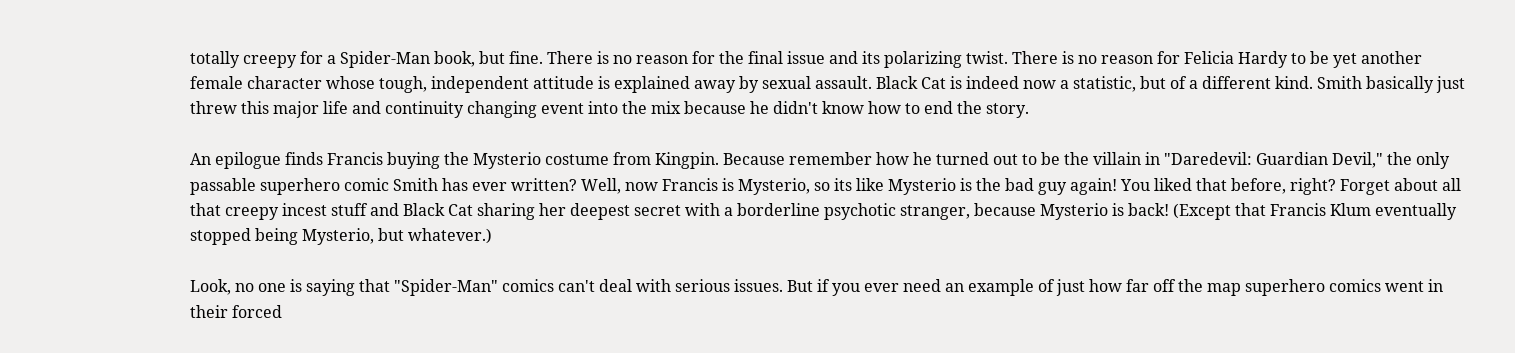totally creepy for a Spider-Man book, but fine. There is no reason for the final issue and its polarizing twist. There is no reason for Felicia Hardy to be yet another female character whose tough, independent attitude is explained away by sexual assault. Black Cat is indeed now a statistic, but of a different kind. Smith basically just threw this major life and continuity changing event into the mix because he didn't know how to end the story.

An epilogue finds Francis buying the Mysterio costume from Kingpin. Because remember how he turned out to be the villain in "Daredevil: Guardian Devil," the only passable superhero comic Smith has ever written? Well, now Francis is Mysterio, so its like Mysterio is the bad guy again! You liked that before, right? Forget about all that creepy incest stuff and Black Cat sharing her deepest secret with a borderline psychotic stranger, because Mysterio is back! (Except that Francis Klum eventually stopped being Mysterio, but whatever.)

Look, no one is saying that "Spider-Man" comics can't deal with serious issues. But if you ever need an example of just how far off the map superhero comics went in their forced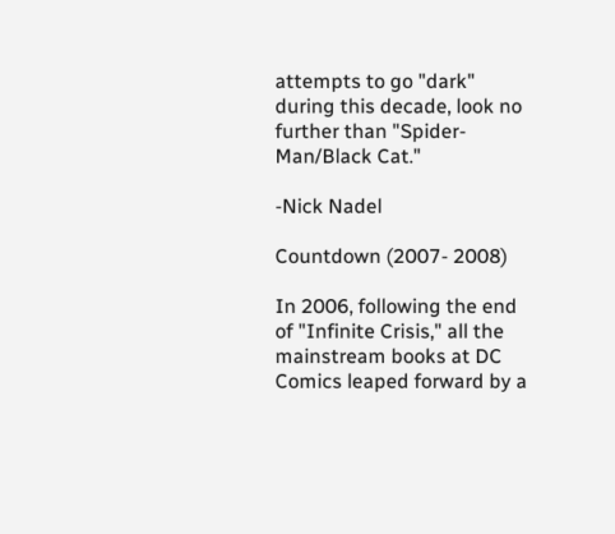attempts to go "dark" during this decade, look no further than "Spider-Man/Black Cat."

-Nick Nadel

Countdown (2007- 2008)

In 2006, following the end of "Infinite Crisis," all the mainstream books at DC Comics leaped forward by a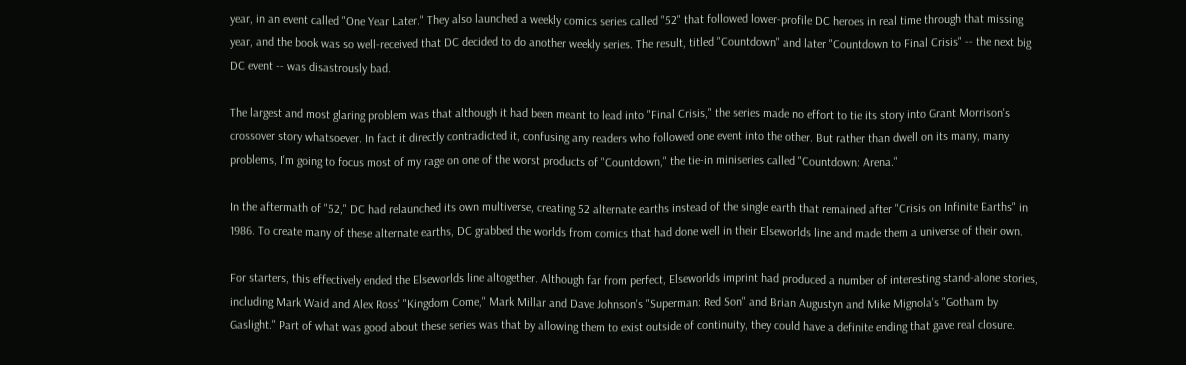year, in an event called "One Year Later." They also launched a weekly comics series called "52" that followed lower-profile DC heroes in real time through that missing year, and the book was so well-received that DC decided to do another weekly series. The result, titled "Countdown" and later "Countdown to Final Crisis" -- the next big DC event -- was disastrously bad.

The largest and most glaring problem was that although it had been meant to lead into "Final Crisis," the series made no effort to tie its story into Grant Morrison's crossover story whatsoever. In fact it directly contradicted it, confusing any readers who followed one event into the other. But rather than dwell on its many, many problems, I'm going to focus most of my rage on one of the worst products of "Countdown," the tie-in miniseries called "Countdown: Arena."

In the aftermath of "52," DC had relaunched its own multiverse, creating 52 alternate earths instead of the single earth that remained after "Crisis on Infinite Earths" in 1986. To create many of these alternate earths, DC grabbed the worlds from comics that had done well in their Elseworlds line and made them a universe of their own.

For starters, this effectively ended the Elseworlds line altogether. Although far from perfect, Elseworlds imprint had produced a number of interesting stand-alone stories, including Mark Waid and Alex Ross' "Kingdom Come," Mark Millar and Dave Johnson's "Superman: Red Son" and Brian Augustyn and Mike Mignola's "Gotham by Gaslight." Part of what was good about these series was that by allowing them to exist outside of continuity, they could have a definite ending that gave real closure.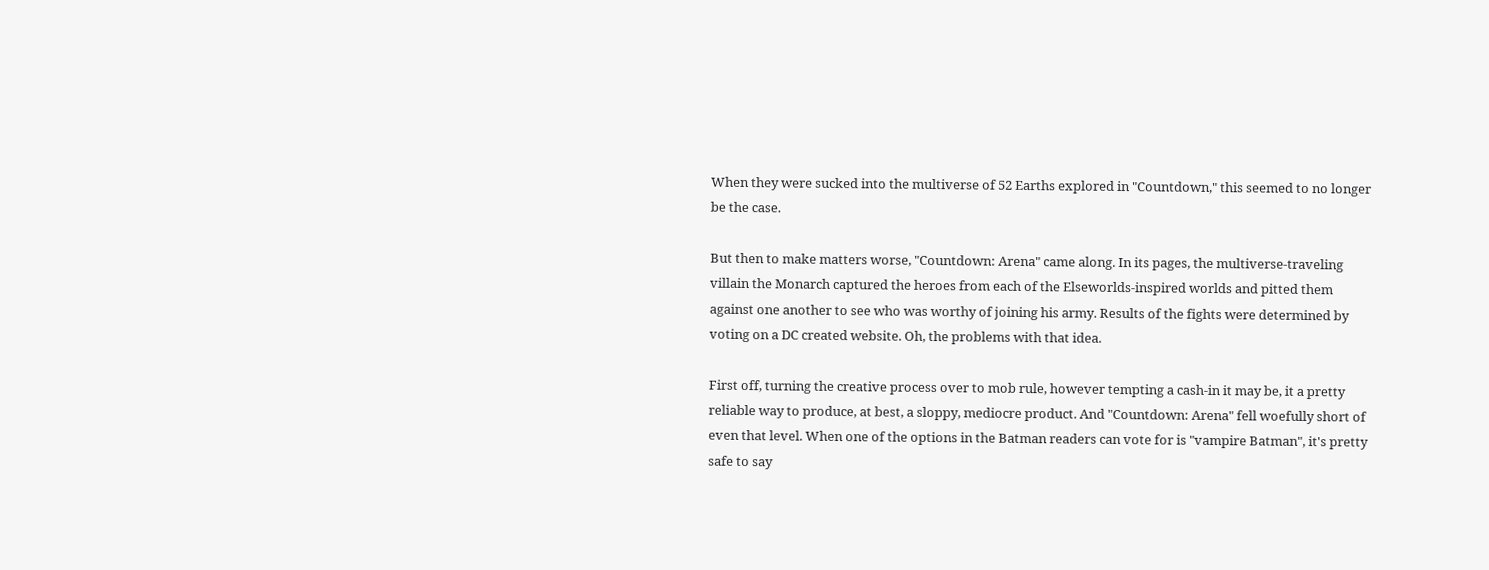When they were sucked into the multiverse of 52 Earths explored in "Countdown," this seemed to no longer be the case.

But then to make matters worse, "Countdown: Arena" came along. In its pages, the multiverse-traveling villain the Monarch captured the heroes from each of the Elseworlds-inspired worlds and pitted them against one another to see who was worthy of joining his army. Results of the fights were determined by voting on a DC created website. Oh, the problems with that idea.

First off, turning the creative process over to mob rule, however tempting a cash-in it may be, it a pretty reliable way to produce, at best, a sloppy, mediocre product. And "Countdown: Arena" fell woefully short of even that level. When one of the options in the Batman readers can vote for is "vampire Batman", it's pretty safe to say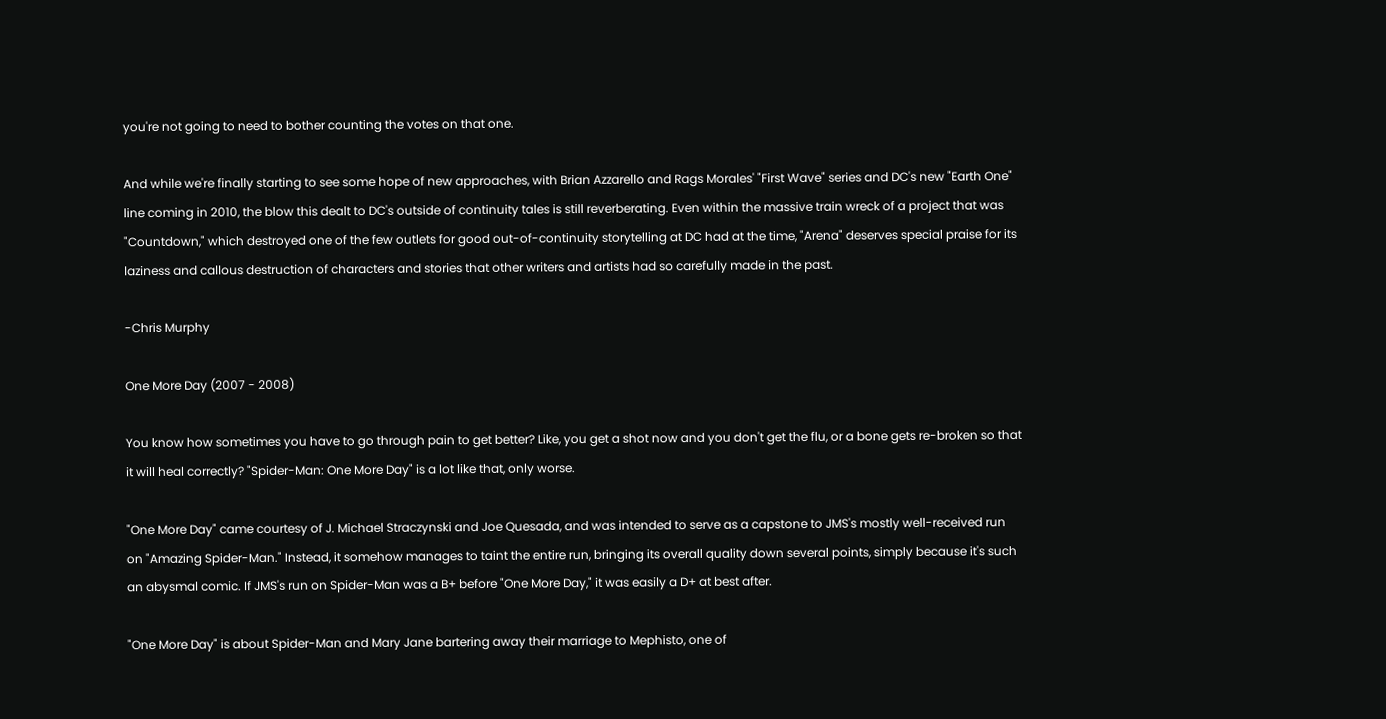you're not going to need to bother counting the votes on that one.

And while we're finally starting to see some hope of new approaches, with Brian Azzarello and Rags Morales' "First Wave" series and DC's new "Earth One" line coming in 2010, the blow this dealt to DC's outside of continuity tales is still reverberating. Even within the massive train wreck of a project that was "Countdown," which destroyed one of the few outlets for good out-of-continuity storytelling at DC had at the time, "Arena" deserves special praise for its laziness and callous destruction of characters and stories that other writers and artists had so carefully made in the past.

-Chris Murphy

One More Day (2007 - 2008)

You know how sometimes you have to go through pain to get better? Like, you get a shot now and you don't get the flu, or a bone gets re-broken so that it will heal correctly? "Spider-Man: One More Day" is a lot like that, only worse.

"One More Day" came courtesy of J. Michael Straczynski and Joe Quesada, and was intended to serve as a capstone to JMS's mostly well-received run on "Amazing Spider-Man." Instead, it somehow manages to taint the entire run, bringing its overall quality down several points, simply because it's such an abysmal comic. If JMS's run on Spider-Man was a B+ before "One More Day," it was easily a D+ at best after.

"One More Day" is about Spider-Man and Mary Jane bartering away their marriage to Mephisto, one of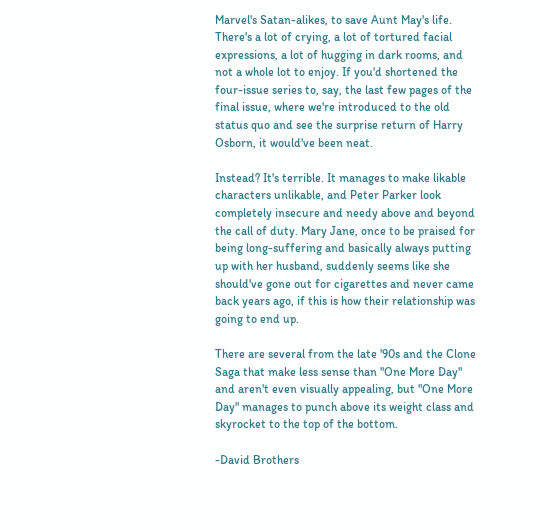Marvel's Satan-alikes, to save Aunt May's life. There's a lot of crying, a lot of tortured facial expressions, a lot of hugging in dark rooms, and not a whole lot to enjoy. If you'd shortened the four-issue series to, say, the last few pages of the final issue, where we're introduced to the old status quo and see the surprise return of Harry Osborn, it would've been neat.

Instead? It's terrible. It manages to make likable characters unlikable, and Peter Parker look completely insecure and needy above and beyond the call of duty. Mary Jane, once to be praised for being long-suffering and basically always putting up with her husband, suddenly seems like she should've gone out for cigarettes and never came back years ago, if this is how their relationship was going to end up.

There are several from the late '90s and the Clone Saga that make less sense than "One More Day" and aren't even visually appealing, but "One More Day" manages to punch above its weight class and skyrocket to the top of the bottom.

-David Brothers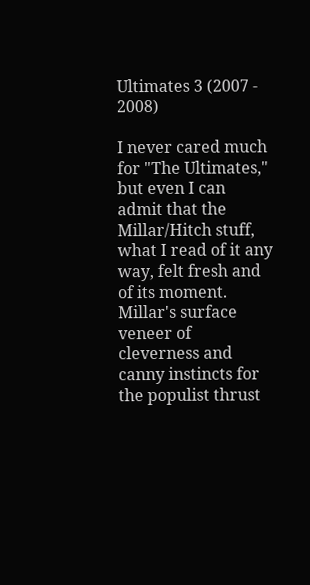Ultimates 3 (2007 - 2008)

I never cared much for "The Ultimates," but even I can admit that the Millar/Hitch stuff, what I read of it any way, felt fresh and of its moment. Millar's surface veneer of cleverness and canny instincts for the populist thrust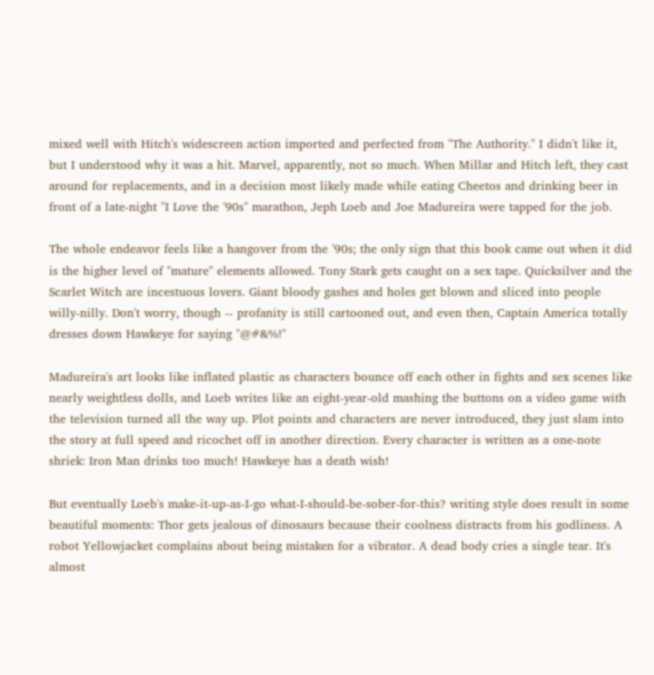mixed well with Hitch's widescreen action imported and perfected from "The Authority." I didn't like it, but I understood why it was a hit. Marvel, apparently, not so much. When Millar and Hitch left, they cast around for replacements, and in a decision most likely made while eating Cheetos and drinking beer in front of a late-night "I Love the '90s" marathon, Jeph Loeb and Joe Madureira were tapped for the job.

The whole endeavor feels like a hangover from the '90s; the only sign that this book came out when it did is the higher level of "mature" elements allowed. Tony Stark gets caught on a sex tape. Quicksilver and the Scarlet Witch are incestuous lovers. Giant bloody gashes and holes get blown and sliced into people willy-nilly. Don't worry, though -- profanity is still cartooned out, and even then, Captain America totally dresses down Hawkeye for saying "@#&%!"

Madureira's art looks like inflated plastic as characters bounce off each other in fights and sex scenes like nearly weightless dolls, and Loeb writes like an eight-year-old mashing the buttons on a video game with the television turned all the way up. Plot points and characters are never introduced, they just slam into the story at full speed and ricochet off in another direction. Every character is written as a one-note shriek: Iron Man drinks too much! Hawkeye has a death wish!

But eventually Loeb's make-it-up-as-I-go what-I-should-be-sober-for-this? writing style does result in some beautiful moments: Thor gets jealous of dinosaurs because their coolness distracts from his godliness. A robot Yellowjacket complains about being mistaken for a vibrator. A dead body cries a single tear. It's almost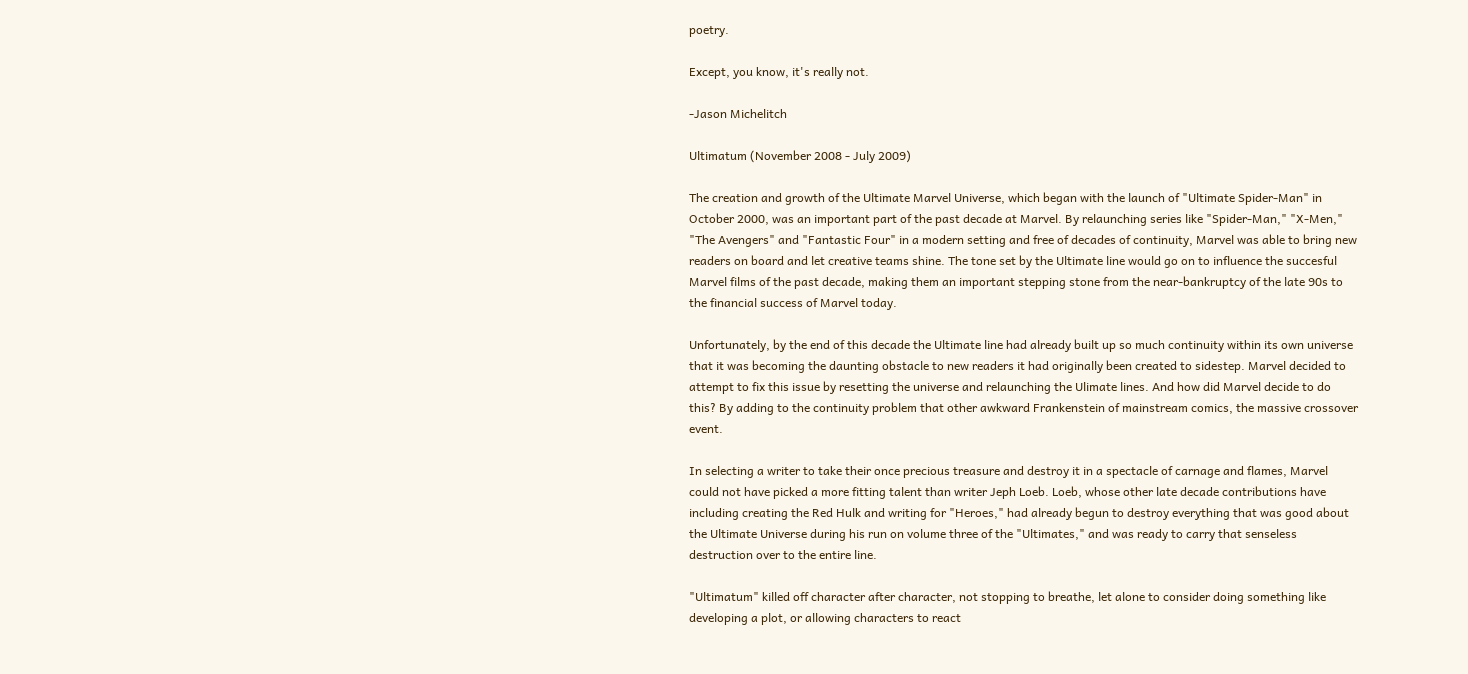poetry.

Except, you know, it's really not.

-Jason Michelitch

Ultimatum (November 2008 - July 2009)

The creation and growth of the Ultimate Marvel Universe, which began with the launch of "Ultimate Spider-Man" in October 2000, was an important part of the past decade at Marvel. By relaunching series like "Spider-Man," "X-Men," "The Avengers" and "Fantastic Four" in a modern setting and free of decades of continuity, Marvel was able to bring new readers on board and let creative teams shine. The tone set by the Ultimate line would go on to influence the succesful Marvel films of the past decade, making them an important stepping stone from the near-bankruptcy of the late 90s to the financial success of Marvel today.

Unfortunately, by the end of this decade the Ultimate line had already built up so much continuity within its own universe that it was becoming the daunting obstacle to new readers it had originally been created to sidestep. Marvel decided to attempt to fix this issue by resetting the universe and relaunching the Ulimate lines. And how did Marvel decide to do this? By adding to the continuity problem that other awkward Frankenstein of mainstream comics, the massive crossover event.

In selecting a writer to take their once precious treasure and destroy it in a spectacle of carnage and flames, Marvel could not have picked a more fitting talent than writer Jeph Loeb. Loeb, whose other late decade contributions have including creating the Red Hulk and writing for "Heroes," had already begun to destroy everything that was good about the Ultimate Universe during his run on volume three of the "Ultimates," and was ready to carry that senseless destruction over to the entire line.

"Ultimatum" killed off character after character, not stopping to breathe, let alone to consider doing something like developing a plot, or allowing characters to react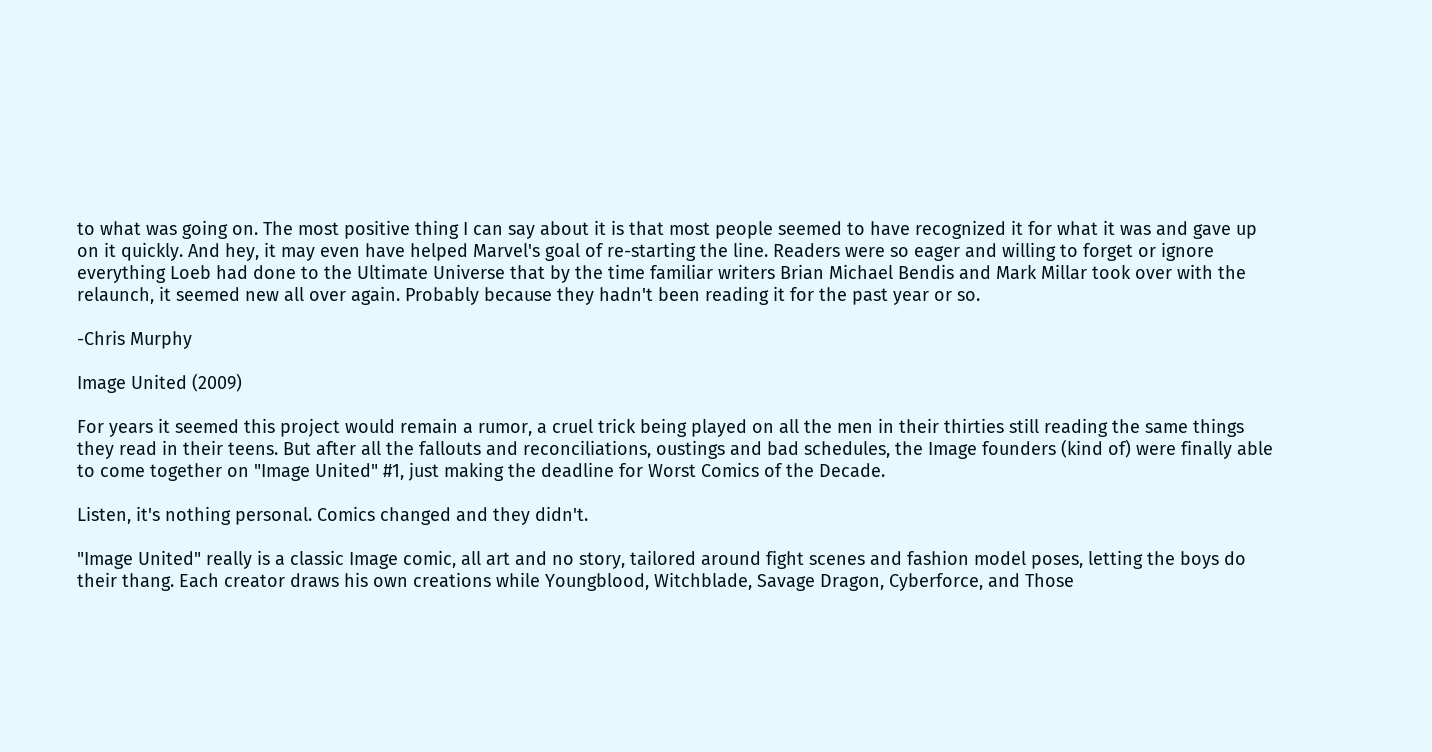to what was going on. The most positive thing I can say about it is that most people seemed to have recognized it for what it was and gave up on it quickly. And hey, it may even have helped Marvel's goal of re-starting the line. Readers were so eager and willing to forget or ignore everything Loeb had done to the Ultimate Universe that by the time familiar writers Brian Michael Bendis and Mark Millar took over with the relaunch, it seemed new all over again. Probably because they hadn't been reading it for the past year or so.

-Chris Murphy

Image United (2009)

For years it seemed this project would remain a rumor, a cruel trick being played on all the men in their thirties still reading the same things they read in their teens. But after all the fallouts and reconciliations, oustings and bad schedules, the Image founders (kind of) were finally able to come together on "Image United" #1, just making the deadline for Worst Comics of the Decade.

Listen, it's nothing personal. Comics changed and they didn't.

"Image United" really is a classic Image comic, all art and no story, tailored around fight scenes and fashion model poses, letting the boys do their thang. Each creator draws his own creations while Youngblood, Witchblade, Savage Dragon, Cyberforce, and Those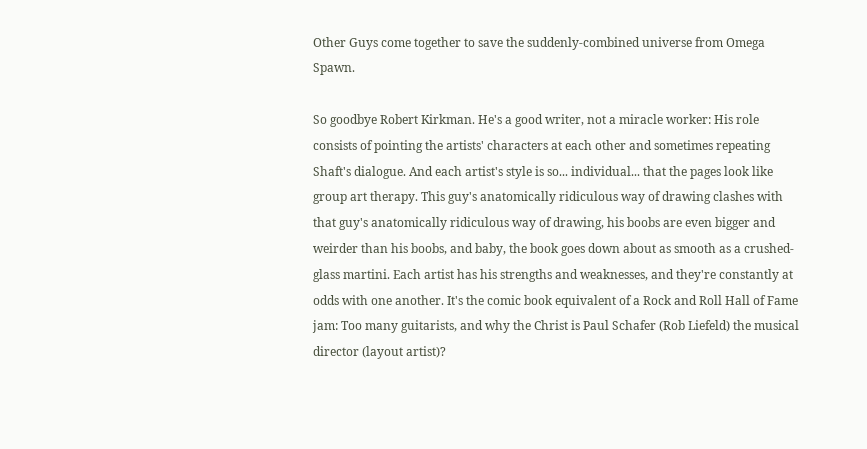Other Guys come together to save the suddenly-combined universe from Omega Spawn.

So goodbye Robert Kirkman. He's a good writer, not a miracle worker: His role consists of pointing the artists' characters at each other and sometimes repeating Shaft's dialogue. And each artist's style is so... individual... that the pages look like group art therapy. This guy's anatomically ridiculous way of drawing clashes with that guy's anatomically ridiculous way of drawing, his boobs are even bigger and weirder than his boobs, and baby, the book goes down about as smooth as a crushed-glass martini. Each artist has his strengths and weaknesses, and they're constantly at odds with one another. It's the comic book equivalent of a Rock and Roll Hall of Fame jam: Too many guitarists, and why the Christ is Paul Schafer (Rob Liefeld) the musical director (layout artist)?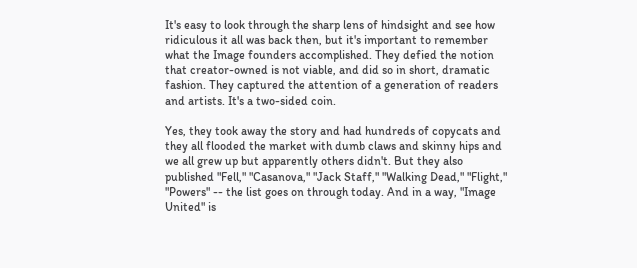It's easy to look through the sharp lens of hindsight and see how ridiculous it all was back then, but it's important to remember what the Image founders accomplished. They defied the notion that creator-owned is not viable, and did so in short, dramatic fashion. They captured the attention of a generation of readers and artists. It's a two-sided coin.

Yes, they took away the story and had hundreds of copycats and they all flooded the market with dumb claws and skinny hips and we all grew up but apparently others didn't. But they also published "Fell," "Casanova," "Jack Staff," "Walking Dead," "Flight," "Powers" -- the list goes on through today. And in a way, "Image United" is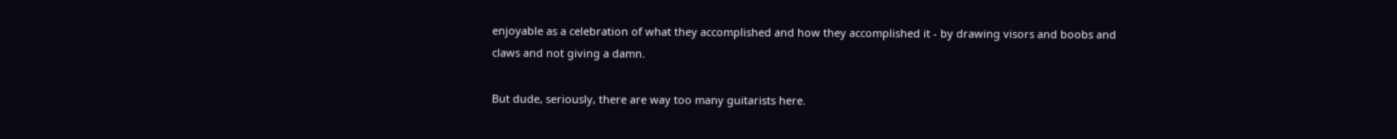enjoyable as a celebration of what they accomplished and how they accomplished it - by drawing visors and boobs and claws and not giving a damn.

But dude, seriously, there are way too many guitarists here.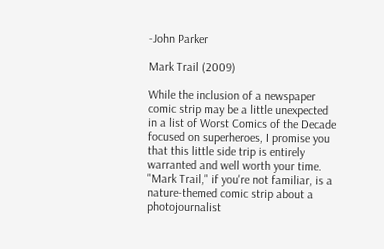-John Parker

Mark Trail (2009)

While the inclusion of a newspaper comic strip may be a little unexpected in a list of Worst Comics of the Decade focused on superheroes, I promise you that this little side trip is entirely warranted and well worth your time. "Mark Trail," if you're not familiar, is a nature-themed comic strip about a photojournalist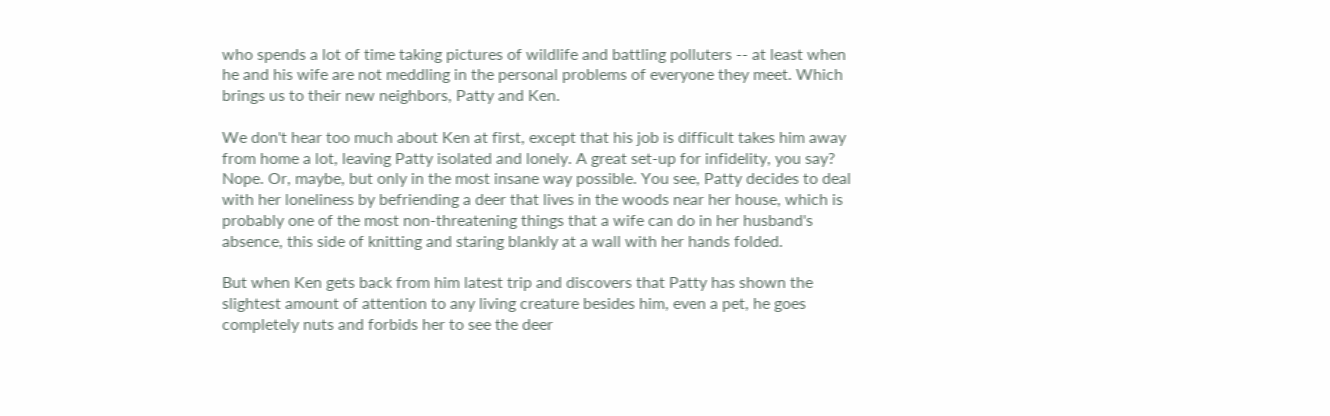who spends a lot of time taking pictures of wildlife and battling polluters -- at least when he and his wife are not meddling in the personal problems of everyone they meet. Which brings us to their new neighbors, Patty and Ken.

We don't hear too much about Ken at first, except that his job is difficult takes him away from home a lot, leaving Patty isolated and lonely. A great set-up for infidelity, you say? Nope. Or, maybe, but only in the most insane way possible. You see, Patty decides to deal with her loneliness by befriending a deer that lives in the woods near her house, which is probably one of the most non-threatening things that a wife can do in her husband's absence, this side of knitting and staring blankly at a wall with her hands folded.

But when Ken gets back from him latest trip and discovers that Patty has shown the slightest amount of attention to any living creature besides him, even a pet, he goes completely nuts and forbids her to see the deer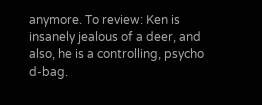anymore. To review: Ken is insanely jealous of a deer, and also, he is a controlling, psycho d-bag.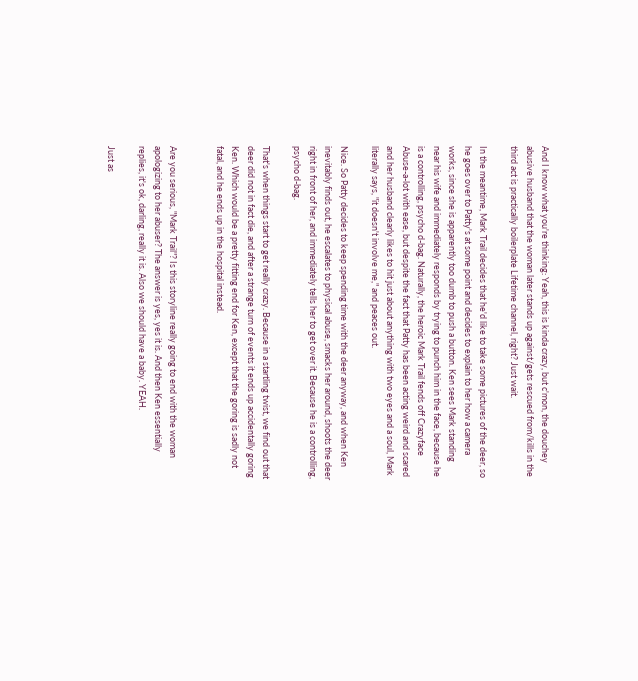And I know what you're thinking: Yeah, this is kinda crazy, but c'mon, the douchey abusive husband that the woman later stands up against/gets rescued from/kills in the third act is practically boilerplate Lifetime channel, right? Just wait.

In the meantime, Mark Trail decides that he'd like to take some pictures of the deer, so he goes over to Patty's at some point and decides to explain to her how a camera works, since she is apparently too dumb to push a button. Ken sees Mark standing near his wife and immediately responds by trying to punch him in the face, because he is a controlling, psycho d-bag. Naturally, the heroic Mark Trail fends off Crazyface Abuse-a-lot with ease, but despite the fact that Patty has been acting weird and scared and her husband clearly likes to hit just about anything with two eyes and a soul, Mark literally says, "it doesn't involve me," and peaces out.

Nice. So Patty decides to keep spending time with the deer anyway, and when Ken inevitably finds out, he escalates to physical abuse, smacks her around, shoots the deer right in front of her, and immediately tells her to get over it. Because he is a controlling, psycho d-bag.

That's when things start to get really crazy. Because in a startling twist, we find out that deer did not in fact die, and after a strange turn of events it ends up accidentally goring Ken. Which would be a pretty fitting end for Ken, except that the goring is sadly not fatal, and he ends up in the hospital instead.


Are you serious, "Mark Trail"? Is this storyline really going to end with the woman apologizing to her abuser? The answer is yes, yes it is. And then Ken essentially replies, it's ok, darling, really it is. Also we should have a baby. YEAH.

Just as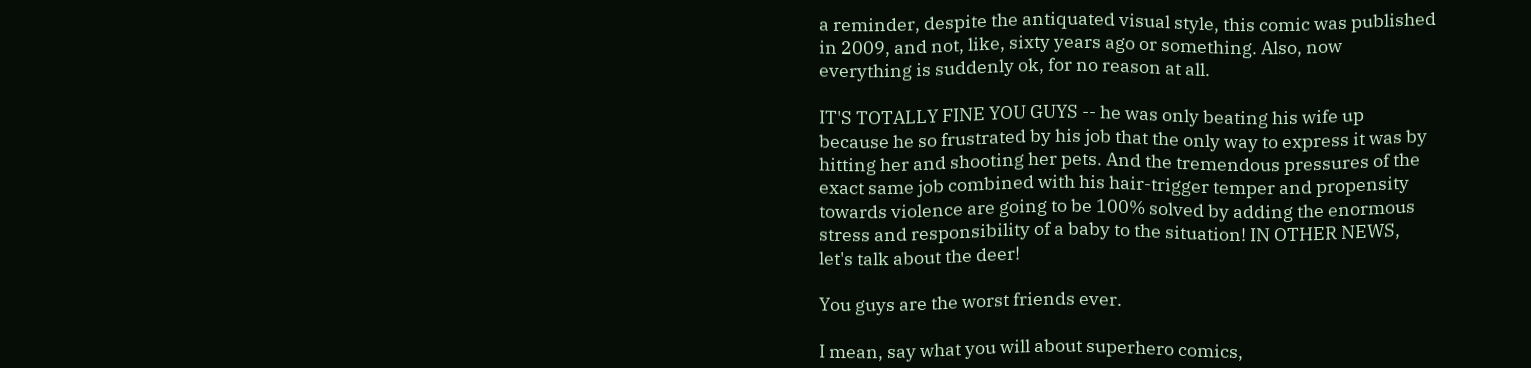a reminder, despite the antiquated visual style, this comic was published in 2009, and not, like, sixty years ago or something. Also, now everything is suddenly ok, for no reason at all.

IT'S TOTALLY FINE YOU GUYS -- he was only beating his wife up because he so frustrated by his job that the only way to express it was by hitting her and shooting her pets. And the tremendous pressures of the exact same job combined with his hair-trigger temper and propensity towards violence are going to be 100% solved by adding the enormous stress and responsibility of a baby to the situation! IN OTHER NEWS, let's talk about the deer!

You guys are the worst friends ever.

I mean, say what you will about superhero comics,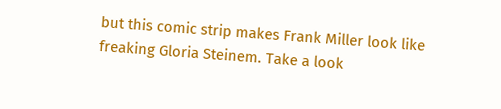but this comic strip makes Frank Miller look like freaking Gloria Steinem. Take a look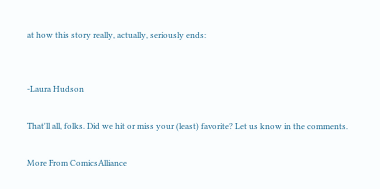at how this story really, actually, seriously ends:


-Laura Hudson

That'll all, folks. Did we hit or miss your (least) favorite? Let us know in the comments.

More From ComicsAlliance